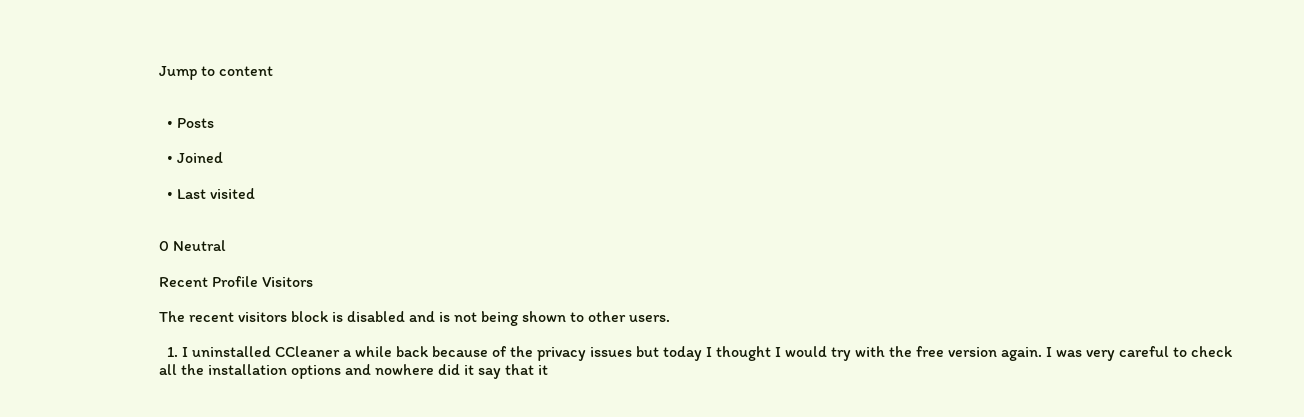Jump to content


  • Posts

  • Joined

  • Last visited


0 Neutral

Recent Profile Visitors

The recent visitors block is disabled and is not being shown to other users.

  1. I uninstalled CCleaner a while back because of the privacy issues but today I thought I would try with the free version again. I was very careful to check all the installation options and nowhere did it say that it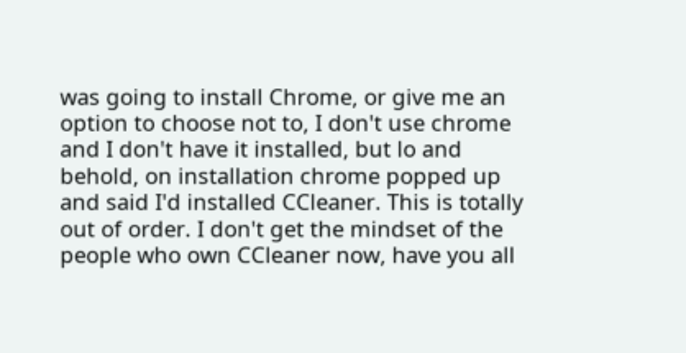was going to install Chrome, or give me an option to choose not to, I don't use chrome and I don't have it installed, but lo and behold, on installation chrome popped up and said I'd installed CCleaner. This is totally out of order. I don't get the mindset of the people who own CCleaner now, have you all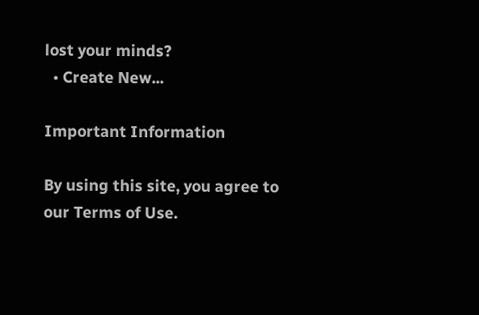lost your minds?
  • Create New...

Important Information

By using this site, you agree to our Terms of Use.